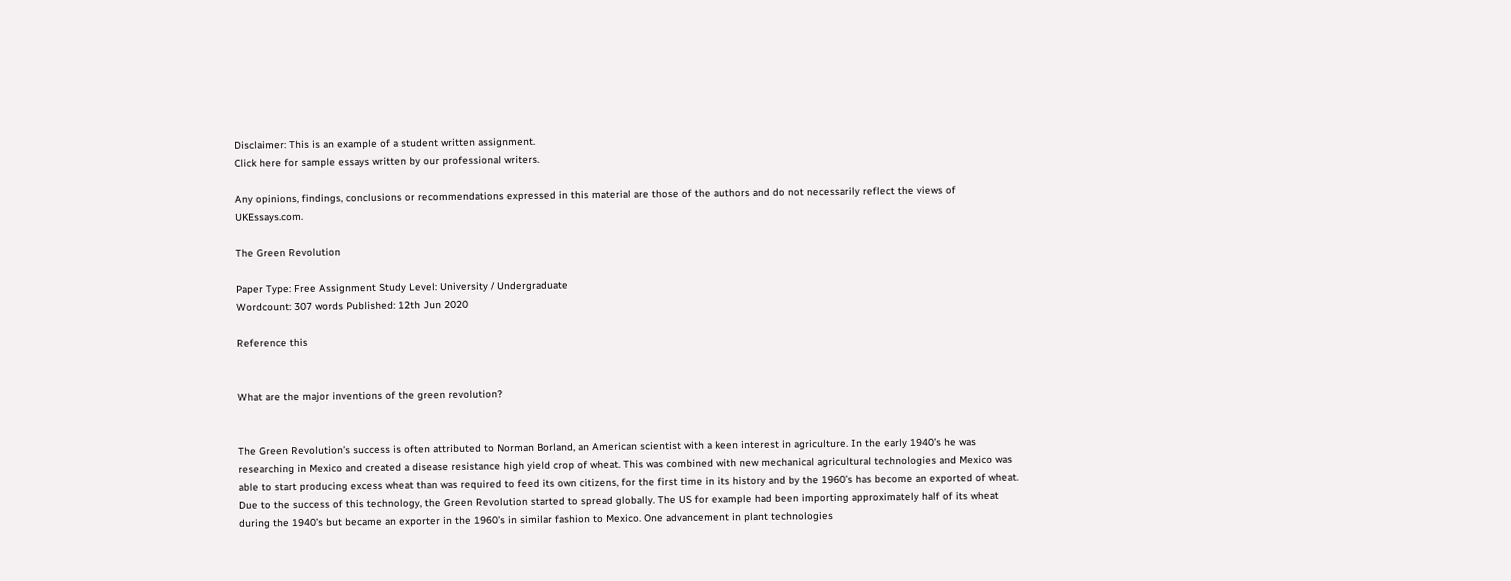Disclaimer: This is an example of a student written assignment.
Click here for sample essays written by our professional writers.

Any opinions, findings, conclusions or recommendations expressed in this material are those of the authors and do not necessarily reflect the views of UKEssays.com.

The Green Revolution

Paper Type: Free Assignment Study Level: University / Undergraduate
Wordcount: 307 words Published: 12th Jun 2020

Reference this


What are the major inventions of the green revolution?


The Green Revolution’s success is often attributed to Norman Borland, an American scientist with a keen interest in agriculture. In the early 1940’s he was researching in Mexico and created a disease resistance high yield crop of wheat. This was combined with new mechanical agricultural technologies and Mexico was able to start producing excess wheat than was required to feed its own citizens, for the first time in its history and by the 1960’s has become an exported of wheat. Due to the success of this technology, the Green Revolution started to spread globally. The US for example had been importing approximately half of its wheat during the 1940’s but became an exporter in the 1960’s in similar fashion to Mexico. One advancement in plant technologies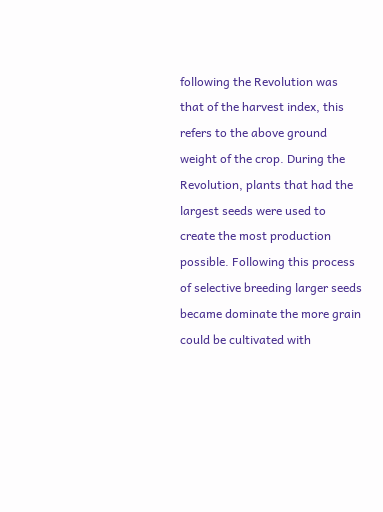following the Revolution was that of the harvest index, this refers to the above ground weight of the crop. During the Revolution, plants that had the largest seeds were used to create the most production possible. Following this process of selective breeding larger seeds became dominate the more grain could be cultivated with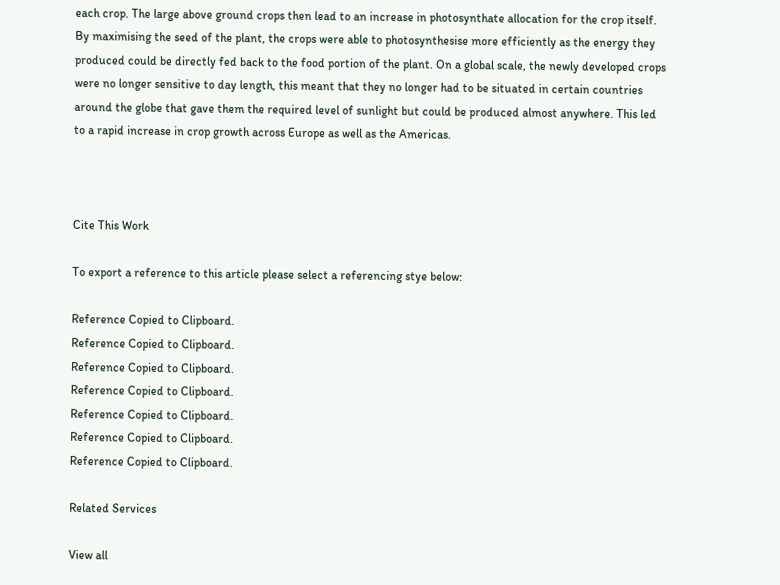each crop. The large above ground crops then lead to an increase in photosynthate allocation for the crop itself. By maximising the seed of the plant, the crops were able to photosynthesise more efficiently as the energy they produced could be directly fed back to the food portion of the plant. On a global scale, the newly developed crops were no longer sensitive to day length, this meant that they no longer had to be situated in certain countries around the globe that gave them the required level of sunlight but could be produced almost anywhere. This led to a rapid increase in crop growth across Europe as well as the Americas.



Cite This Work

To export a reference to this article please select a referencing stye below:

Reference Copied to Clipboard.
Reference Copied to Clipboard.
Reference Copied to Clipboard.
Reference Copied to Clipboard.
Reference Copied to Clipboard.
Reference Copied to Clipboard.
Reference Copied to Clipboard.

Related Services

View all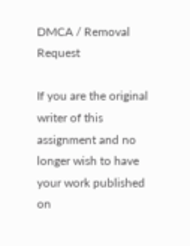DMCA / Removal Request

If you are the original writer of this assignment and no longer wish to have your work published on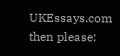UKEssays.com then please: